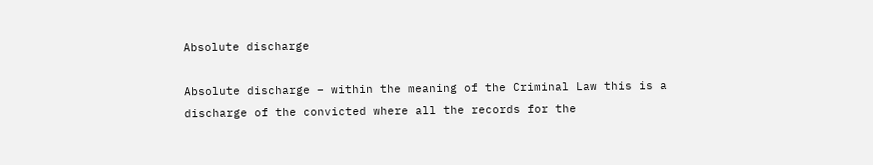Absolute discharge

Absolute discharge – within the meaning of the Criminal Law this is a discharge of the convicted where all the records for the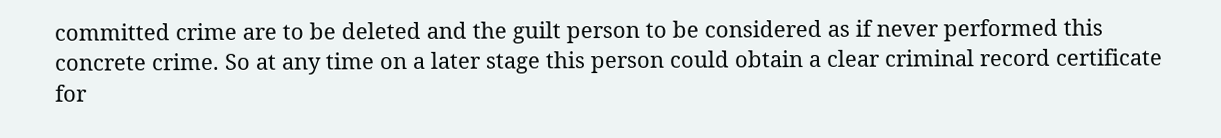committed crime are to be deleted and the guilt person to be considered as if never performed this concrete crime. So at any time on a later stage this person could obtain a clear criminal record certificate for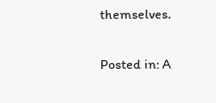themselves.

Posted in: A